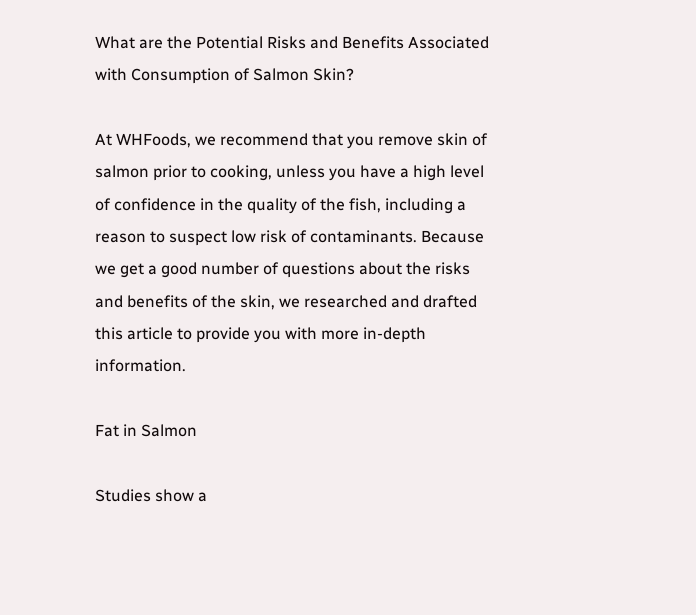What are the Potential Risks and Benefits Associated with Consumption of Salmon Skin?

At WHFoods, we recommend that you remove skin of salmon prior to cooking, unless you have a high level of confidence in the quality of the fish, including a reason to suspect low risk of contaminants. Because we get a good number of questions about the risks and benefits of the skin, we researched and drafted this article to provide you with more in-depth information.

Fat in Salmon

Studies show a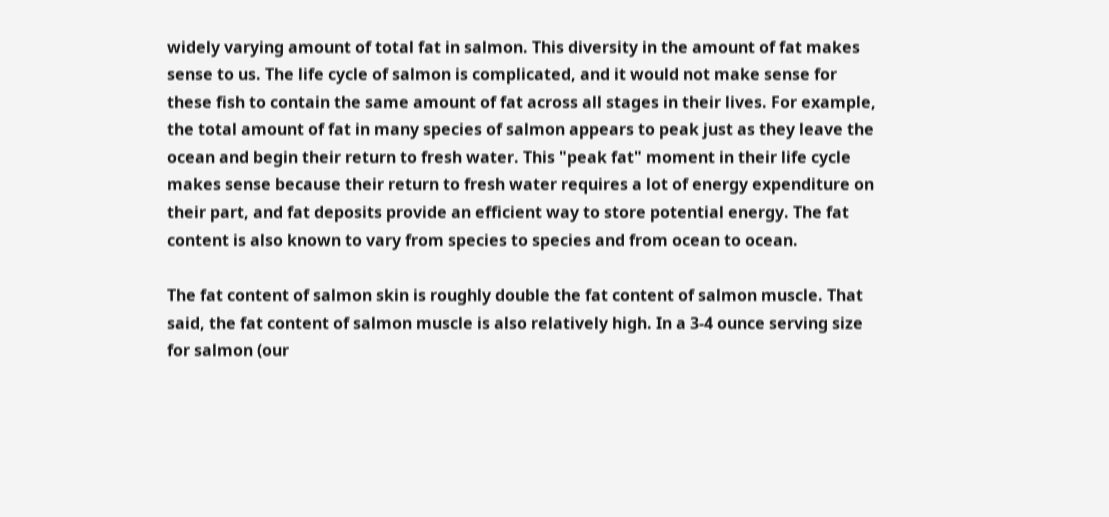widely varying amount of total fat in salmon. This diversity in the amount of fat makes sense to us. The life cycle of salmon is complicated, and it would not make sense for these fish to contain the same amount of fat across all stages in their lives. For example, the total amount of fat in many species of salmon appears to peak just as they leave the ocean and begin their return to fresh water. This "peak fat" moment in their life cycle makes sense because their return to fresh water requires a lot of energy expenditure on their part, and fat deposits provide an efficient way to store potential energy. The fat content is also known to vary from species to species and from ocean to ocean.

The fat content of salmon skin is roughly double the fat content of salmon muscle. That said, the fat content of salmon muscle is also relatively high. In a 3-4 ounce serving size for salmon (our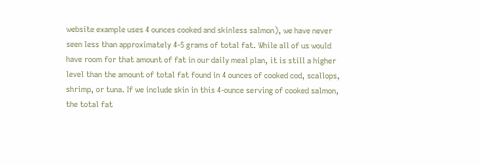website example uses 4 ounces cooked and skinless salmon), we have never seen less than approximately 4-5 grams of total fat. While all of us would have room for that amount of fat in our daily meal plan, it is still a higher level than the amount of total fat found in 4 ounces of cooked cod, scallops, shrimp, or tuna. If we include skin in this 4-ounce serving of cooked salmon, the total fat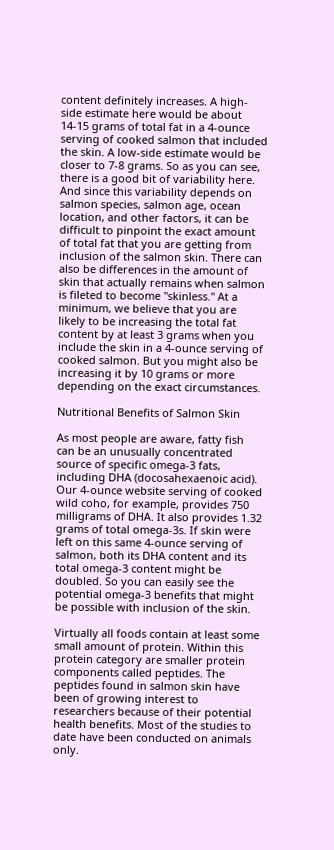content definitely increases. A high-side estimate here would be about 14-15 grams of total fat in a 4-ounce serving of cooked salmon that included the skin. A low-side estimate would be closer to 7-8 grams. So as you can see, there is a good bit of variability here. And since this variability depends on salmon species, salmon age, ocean location, and other factors, it can be difficult to pinpoint the exact amount of total fat that you are getting from inclusion of the salmon skin. There can also be differences in the amount of skin that actually remains when salmon is fileted to become "skinless." At a minimum, we believe that you are likely to be increasing the total fat content by at least 3 grams when you include the skin in a 4-ounce serving of cooked salmon. But you might also be increasing it by 10 grams or more depending on the exact circumstances.

Nutritional Benefits of Salmon Skin

As most people are aware, fatty fish can be an unusually concentrated source of specific omega-3 fats, including DHA (docosahexaenoic acid). Our 4-ounce website serving of cooked wild coho, for example, provides 750 milligrams of DHA. It also provides 1.32 grams of total omega-3s. If skin were left on this same 4-ounce serving of salmon, both its DHA content and its total omega-3 content might be doubled. So you can easily see the potential omega-3 benefits that might be possible with inclusion of the skin.

Virtually all foods contain at least some small amount of protein. Within this protein category are smaller protein components called peptides. The peptides found in salmon skin have been of growing interest to researchers because of their potential health benefits. Most of the studies to date have been conducted on animals only.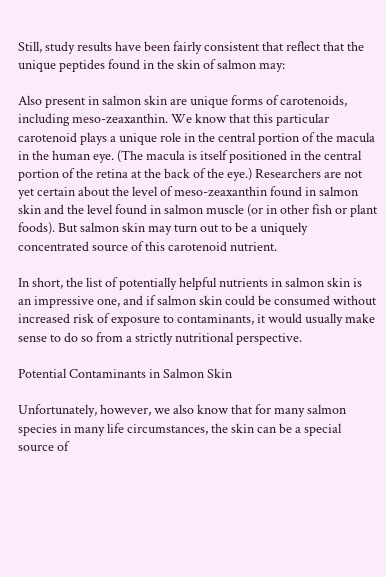Still, study results have been fairly consistent that reflect that the unique peptides found in the skin of salmon may:

Also present in salmon skin are unique forms of carotenoids, including meso-zeaxanthin. We know that this particular carotenoid plays a unique role in the central portion of the macula in the human eye. (The macula is itself positioned in the central portion of the retina at the back of the eye.) Researchers are not yet certain about the level of meso-zeaxanthin found in salmon skin and the level found in salmon muscle (or in other fish or plant foods). But salmon skin may turn out to be a uniquely concentrated source of this carotenoid nutrient.

In short, the list of potentially helpful nutrients in salmon skin is an impressive one, and if salmon skin could be consumed without increased risk of exposure to contaminants, it would usually make sense to do so from a strictly nutritional perspective.

Potential Contaminants in Salmon Skin

Unfortunately, however, we also know that for many salmon species in many life circumstances, the skin can be a special source of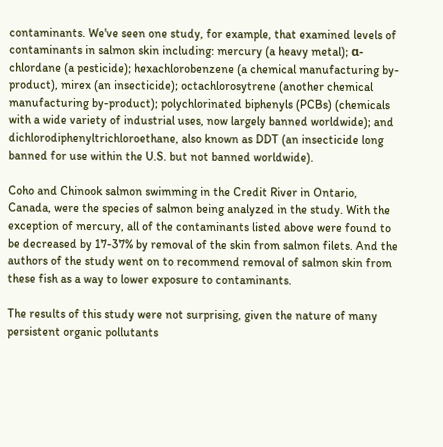contaminants. We've seen one study, for example, that examined levels of contaminants in salmon skin including: mercury (a heavy metal); α-chlordane (a pesticide); hexachlorobenzene (a chemical manufacturing by-product), mirex (an insecticide); octachlorosytrene (another chemical manufacturing by-product); polychlorinated biphenyls (PCBs) (chemicals with a wide variety of industrial uses, now largely banned worldwide); and dichlorodiphenyltrichloroethane, also known as DDT (an insecticide long banned for use within the U.S. but not banned worldwide).

Coho and Chinook salmon swimming in the Credit River in Ontario, Canada, were the species of salmon being analyzed in the study. With the exception of mercury, all of the contaminants listed above were found to be decreased by 17-37% by removal of the skin from salmon filets. And the authors of the study went on to recommend removal of salmon skin from these fish as a way to lower exposure to contaminants.

The results of this study were not surprising, given the nature of many persistent organic pollutants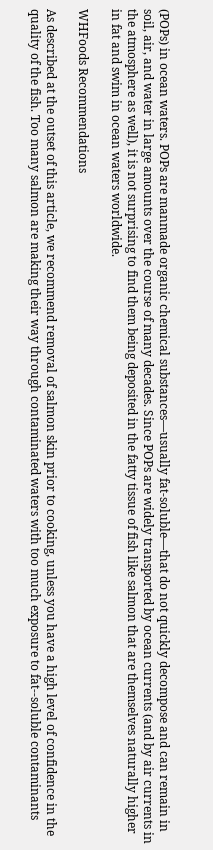(POPs) in ocean waters. POPs are manmade organic chemical substances—usually fat-soluble—that do not quickly decompose and can remain in soil, air, and water in large amounts over the course of many decades. Since POPs are widely transported by ocean currents (and by air currents in the atmosphere as well), it is not surprising to find them being deposited in the fatty tissue of fish like salmon that are themselves naturally higher in fat and swim in ocean waters worldwide.

WHFoods Recommendations

As described at the outset of this article, we recommend removal of salmon skin prior to cooking, unless you have a high level of confidence in the quality of the fish. Too many salmon are making their way through contaminated waters with too much exposure to fat--soluble contaminants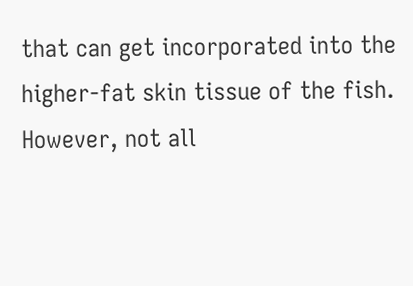that can get incorporated into the higher-fat skin tissue of the fish. However, not all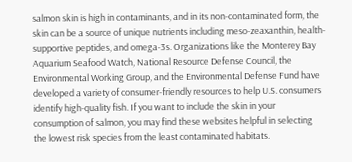salmon skin is high in contaminants, and in its non-contaminated form, the skin can be a source of unique nutrients including meso-zeaxanthin, health-supportive peptides, and omega-3s. Organizations like the Monterey Bay Aquarium Seafood Watch, National Resource Defense Council, the Environmental Working Group, and the Environmental Defense Fund have developed a variety of consumer-friendly resources to help U.S. consumers identify high-quality fish. If you want to include the skin in your consumption of salmon, you may find these websites helpful in selecting the lowest risk species from the least contaminated habitats.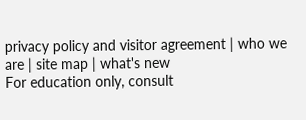privacy policy and visitor agreement | who we are | site map | what's new
For education only, consult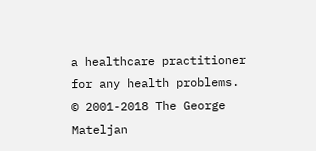a healthcare practitioner for any health problems.
© 2001-2018 The George Mateljan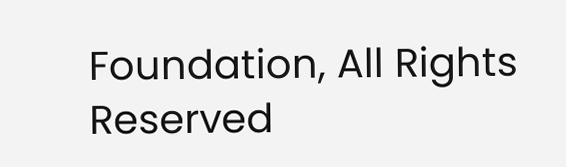Foundation, All Rights Reserved